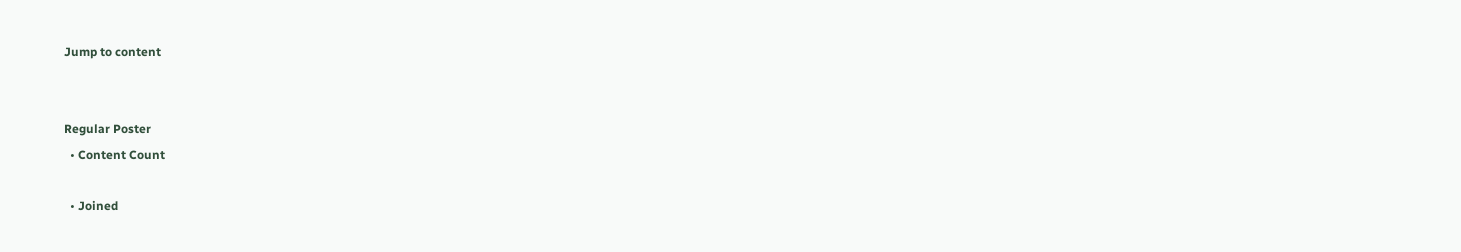Jump to content


Regular Poster
  • Content Count

  • Joined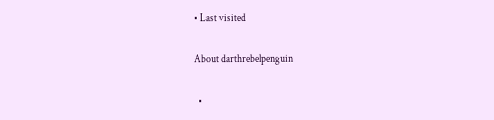• Last visited

About darthrebelpenguin

  •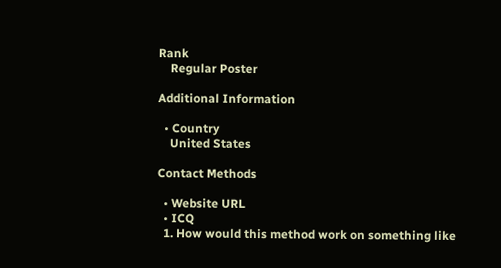Rank
    Regular Poster

Additional Information

  • Country
    United States

Contact Methods

  • Website URL
  • ICQ
  1. How would this method work on something like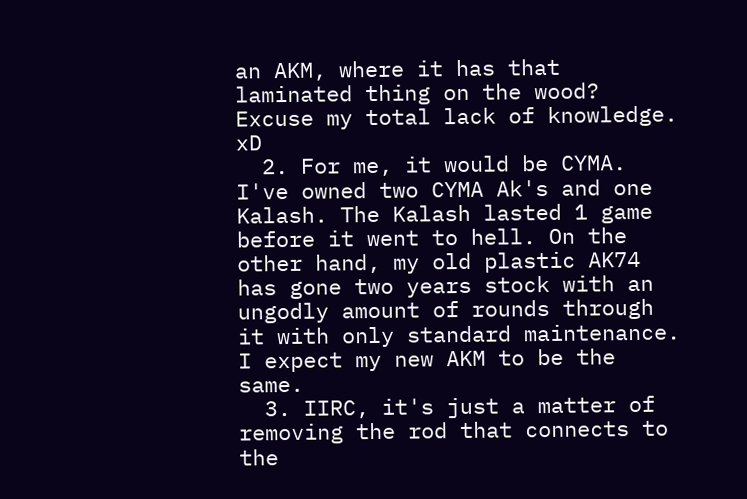an AKM, where it has that laminated thing on the wood? Excuse my total lack of knowledge. xD
  2. For me, it would be CYMA. I've owned two CYMA Ak's and one Kalash. The Kalash lasted 1 game before it went to hell. On the other hand, my old plastic AK74 has gone two years stock with an ungodly amount of rounds through it with only standard maintenance. I expect my new AKM to be the same.
  3. IIRC, it's just a matter of removing the rod that connects to the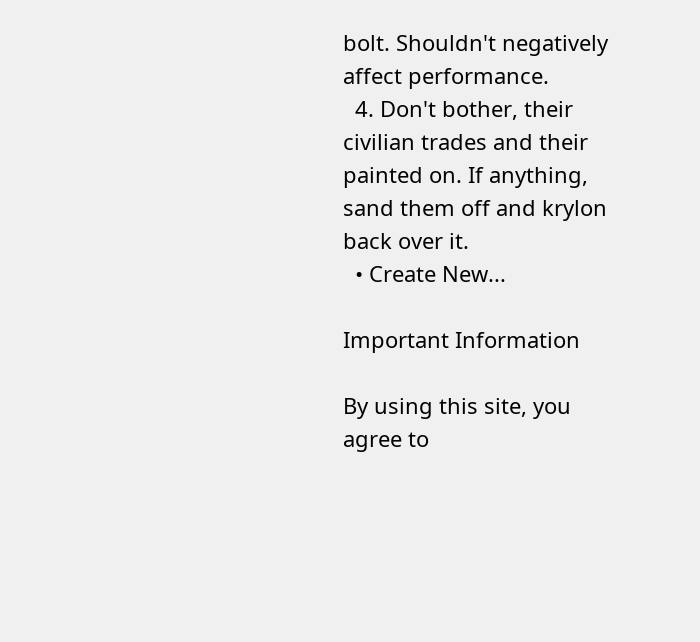bolt. Shouldn't negatively affect performance.
  4. Don't bother, their civilian trades and their painted on. If anything, sand them off and krylon back over it.
  • Create New...

Important Information

By using this site, you agree to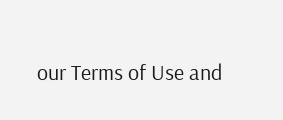our Terms of Use and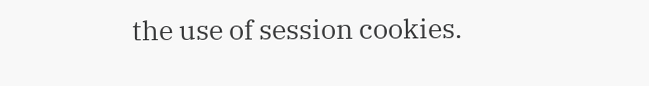the use of session cookies.